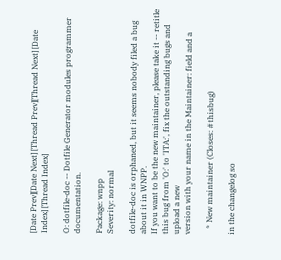[Date Prev][Date Next] [Thread Prev][Thread Next] [Date Index] [Thread Index]

O: dotfile-doc -- Dotfile Generator modules programmer documentation.

Package: wnpp
Severity: normal

dotfile-doc is orphaned, but it seems nobody filed a bug about it in WNPP.
If you want to be the new maintainer, please take it -- retitle
this bug from 'O:' to 'ITA:', fix the outstanding bugs and upload a new
version with your name in the Maintainer: field and a

   * New maintainer (Closes: #thisbug)

in the changelog so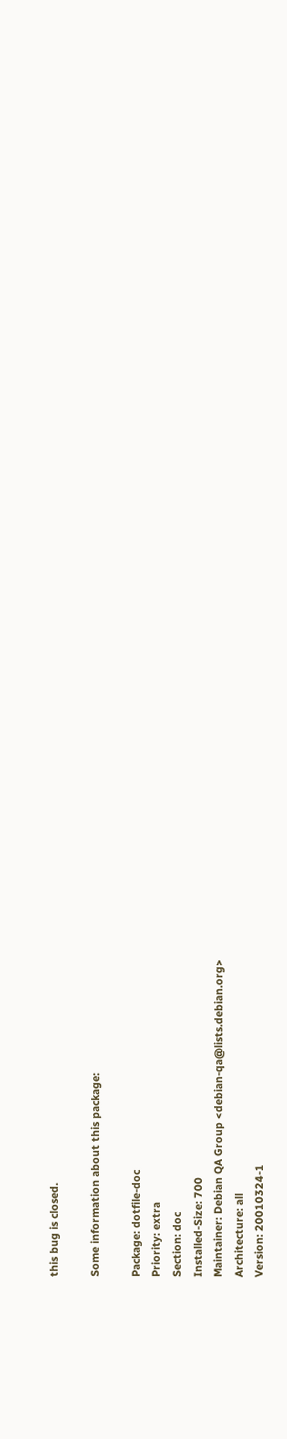this bug is closed.

Some information about this package:

Package: dotfile-doc
Priority: extra
Section: doc
Installed-Size: 700
Maintainer: Debian QA Group <debian-qa@lists.debian.org>
Architecture: all
Version: 20010324-1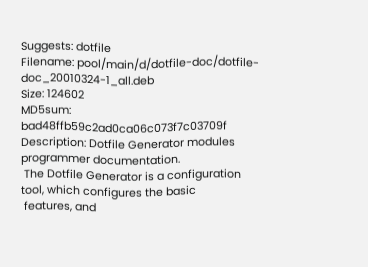Suggests: dotfile
Filename: pool/main/d/dotfile-doc/dotfile-doc_20010324-1_all.deb
Size: 124602
MD5sum: bad48ffb59c2ad0ca06c073f7c03709f
Description: Dotfile Generator modules programmer documentation.
 The Dotfile Generator is a configuration tool, which configures the basic
 features, and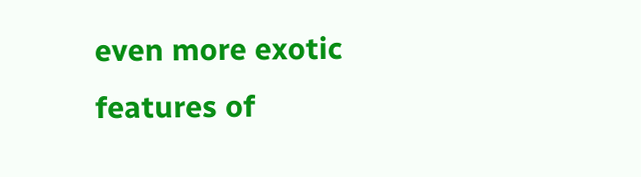even more exotic features of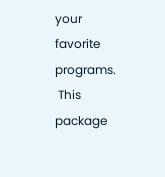your favorite programs.
 This package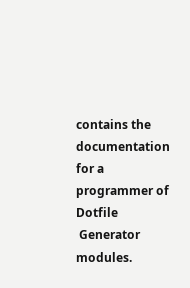contains the documentation for a programmer of Dotfile
 Generator modules.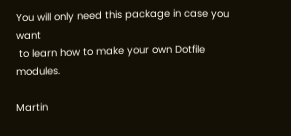You will only need this package in case you want
 to learn how to make your own Dotfile modules.

Martin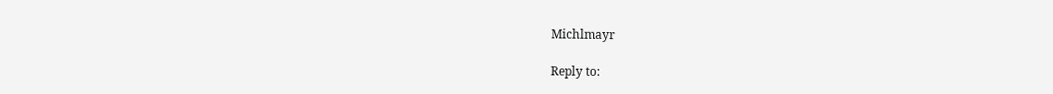Michlmayr

Reply to: